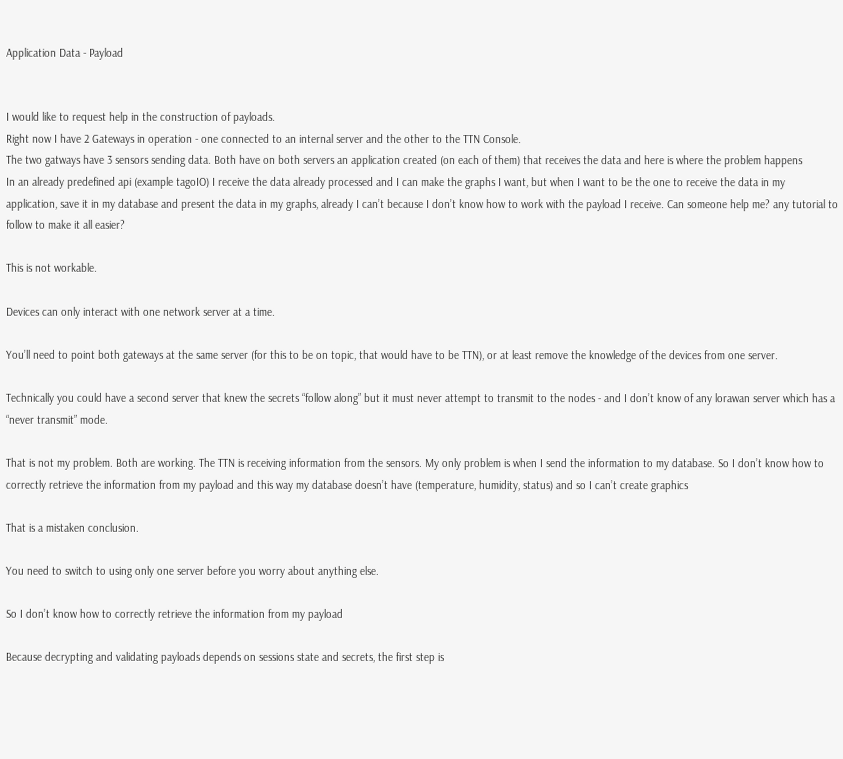Application Data - Payload


I would like to request help in the construction of payloads.
Right now I have 2 Gateways in operation - one connected to an internal server and the other to the TTN Console.
The two gatways have 3 sensors sending data. Both have on both servers an application created (on each of them) that receives the data and here is where the problem happens
In an already predefined api (example tagoIO) I receive the data already processed and I can make the graphs I want, but when I want to be the one to receive the data in my application, save it in my database and present the data in my graphs, already I can’t because I don’t know how to work with the payload I receive. Can someone help me? any tutorial to follow to make it all easier?

This is not workable.

Devices can only interact with one network server at a time.

You’ll need to point both gateways at the same server (for this to be on topic, that would have to be TTN), or at least remove the knowledge of the devices from one server.

Technically you could have a second server that knew the secrets “follow along” but it must never attempt to transmit to the nodes - and I don’t know of any lorawan server which has a “never transmit” mode.

That is not my problem. Both are working. The TTN is receiving information from the sensors. My only problem is when I send the information to my database. So I don’t know how to correctly retrieve the information from my payload and this way my database doesn’t have (temperature, humidity, status) and so I can’t create graphics

That is a mistaken conclusion.

You need to switch to using only one server before you worry about anything else.

So I don’t know how to correctly retrieve the information from my payload

Because decrypting and validating payloads depends on sessions state and secrets, the first step is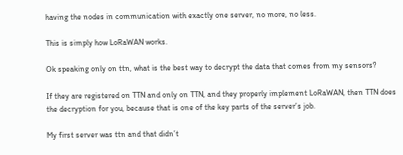having the nodes in communication with exactly one server, no more, no less.

This is simply how LoRaWAN works.

Ok speaking only on ttn, what is the best way to decrypt the data that comes from my sensors?

If they are registered on TTN and only on TTN, and they properly implement LoRaWAN, then TTN does the decryption for you, because that is one of the key parts of the server’s job.

My first server was ttn and that didn’t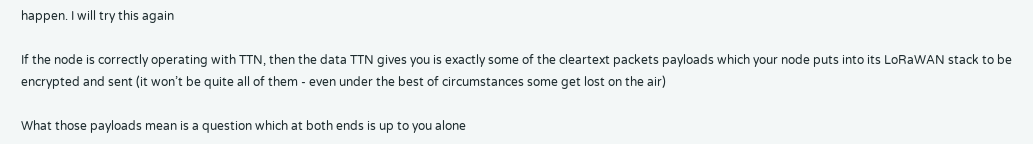happen. I will try this again

If the node is correctly operating with TTN, then the data TTN gives you is exactly some of the cleartext packets payloads which your node puts into its LoRaWAN stack to be encrypted and sent (it won’t be quite all of them - even under the best of circumstances some get lost on the air)

What those payloads mean is a question which at both ends is up to you alone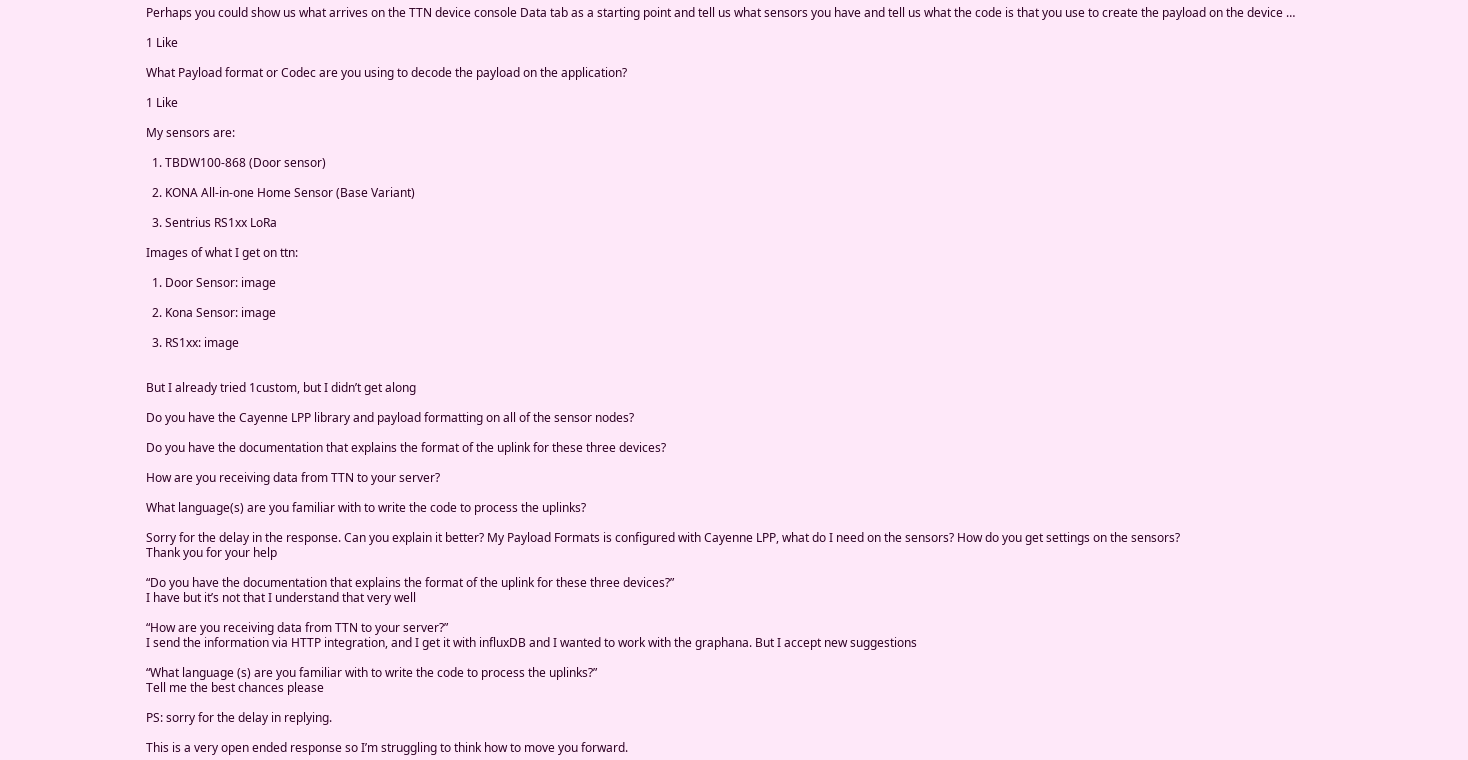Perhaps you could show us what arrives on the TTN device console Data tab as a starting point and tell us what sensors you have and tell us what the code is that you use to create the payload on the device …

1 Like

What Payload format or Codec are you using to decode the payload on the application?

1 Like

My sensors are:

  1. TBDW100-868 (Door sensor)

  2. KONA All-in-one Home Sensor (Base Variant)

  3. Sentrius RS1xx LoRa

Images of what I get on ttn:

  1. Door Sensor: image

  2. Kona Sensor: image

  3. RS1xx: image


But I already tried 1custom, but I didn’t get along

Do you have the Cayenne LPP library and payload formatting on all of the sensor nodes?

Do you have the documentation that explains the format of the uplink for these three devices?

How are you receiving data from TTN to your server?

What language(s) are you familiar with to write the code to process the uplinks?

Sorry for the delay in the response. Can you explain it better? My Payload Formats is configured with Cayenne LPP, what do I need on the sensors? How do you get settings on the sensors?
Thank you for your help

“Do you have the documentation that explains the format of the uplink for these three devices?”
I have but it’s not that I understand that very well

“How are you receiving data from TTN to your server?”
I send the information via HTTP integration, and I get it with influxDB and I wanted to work with the graphana. But I accept new suggestions

“What language (s) are you familiar with to write the code to process the uplinks?”
Tell me the best chances please

PS: sorry for the delay in replying.

This is a very open ended response so I’m struggling to think how to move you forward.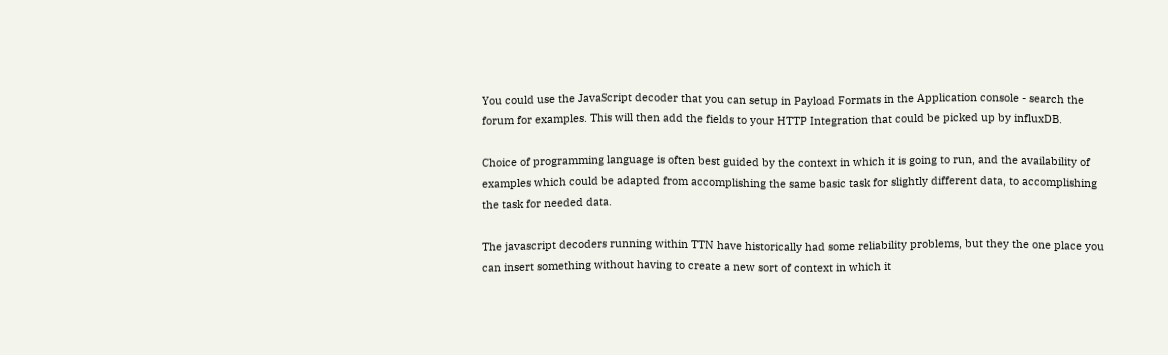You could use the JavaScript decoder that you can setup in Payload Formats in the Application console - search the forum for examples. This will then add the fields to your HTTP Integration that could be picked up by influxDB.

Choice of programming language is often best guided by the context in which it is going to run, and the availability of examples which could be adapted from accomplishing the same basic task for slightly different data, to accomplishing the task for needed data.

The javascript decoders running within TTN have historically had some reliability problems, but they the one place you can insert something without having to create a new sort of context in which it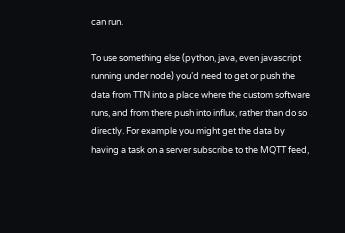can run.

To use something else (python, java, even javascript running under node) you’d need to get or push the data from TTN into a place where the custom software runs, and from there push into influx, rather than do so directly. For example you might get the data by having a task on a server subscribe to the MQTT feed,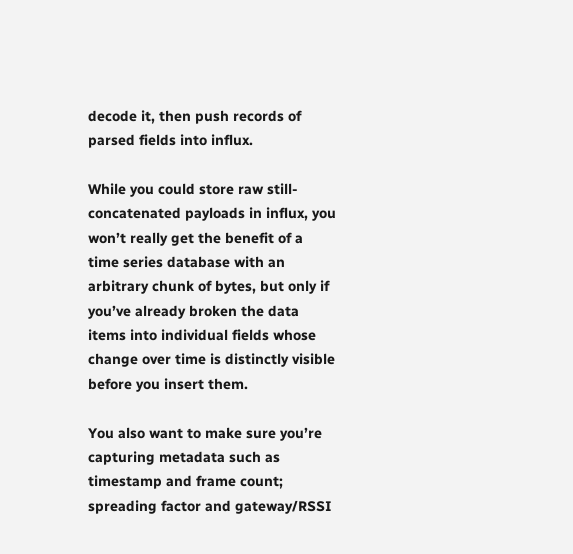decode it, then push records of parsed fields into influx.

While you could store raw still-concatenated payloads in influx, you won’t really get the benefit of a time series database with an arbitrary chunk of bytes, but only if you’ve already broken the data items into individual fields whose change over time is distinctly visible before you insert them.

You also want to make sure you’re capturing metadata such as timestamp and frame count; spreading factor and gateway/RSSI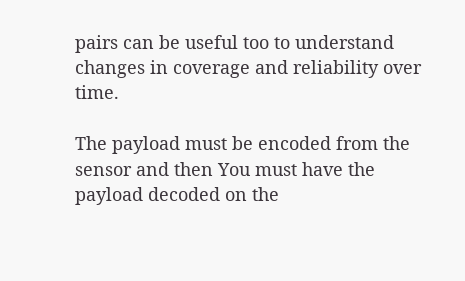pairs can be useful too to understand changes in coverage and reliability over time.

The payload must be encoded from the sensor and then You must have the payload decoded on the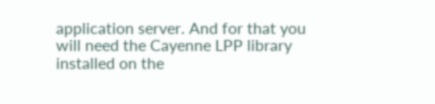application server. And for that you will need the Cayenne LPP library installed on the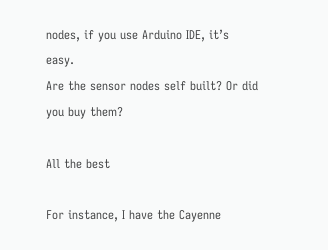nodes, if you use Arduino IDE, it’s easy.
Are the sensor nodes self built? Or did you buy them?

All the best

For instance, I have the Cayenne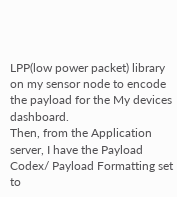LPP(low power packet) library on my sensor node to encode the payload for the My devices dashboard.
Then, from the Application server, I have the Payload Codex/ Payload Formatting set to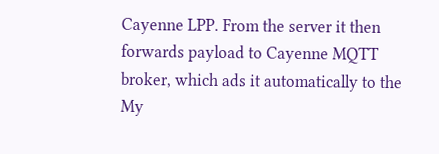Cayenne LPP. From the server it then forwards payload to Cayenne MQTT broker, which ads it automatically to the My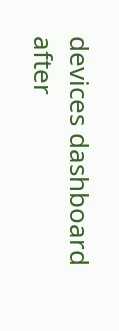devices dashboard after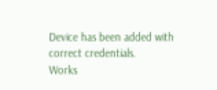Device has been added with correct credentials.
Works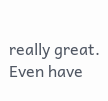really great. Even have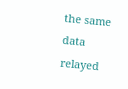the same data relayed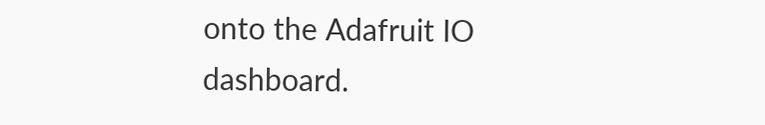onto the Adafruit IO dashboard.